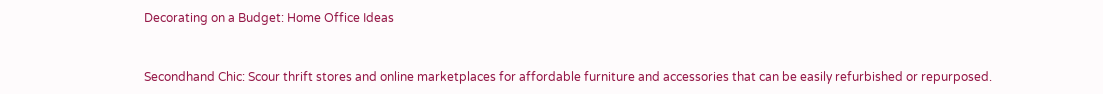Decorating on a Budget: Home Office Ideas


Secondhand Chic: Scour thrift stores and online marketplaces for affordable furniture and accessories that can be easily refurbished or repurposed.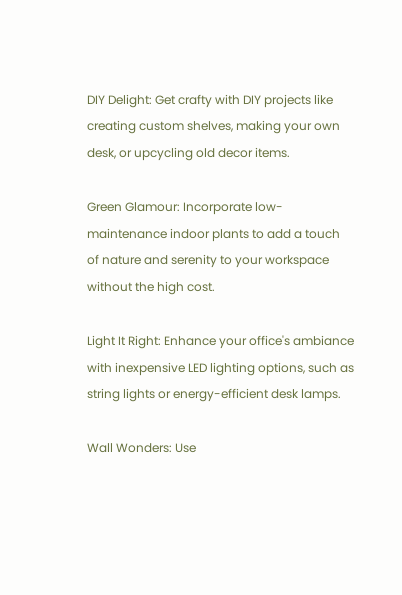DIY Delight: Get crafty with DIY projects like creating custom shelves, making your own desk, or upcycling old decor items.

Green Glamour: Incorporate low-maintenance indoor plants to add a touch of nature and serenity to your workspace without the high cost.

Light It Right: Enhance your office's ambiance with inexpensive LED lighting options, such as string lights or energy-efficient desk lamps.

Wall Wonders: Use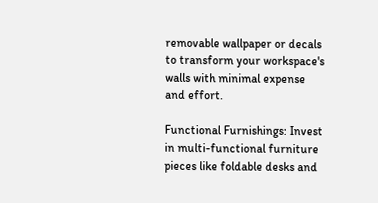removable wallpaper or decals to transform your workspace's walls with minimal expense and effort.

Functional Furnishings: Invest in multi-functional furniture pieces like foldable desks and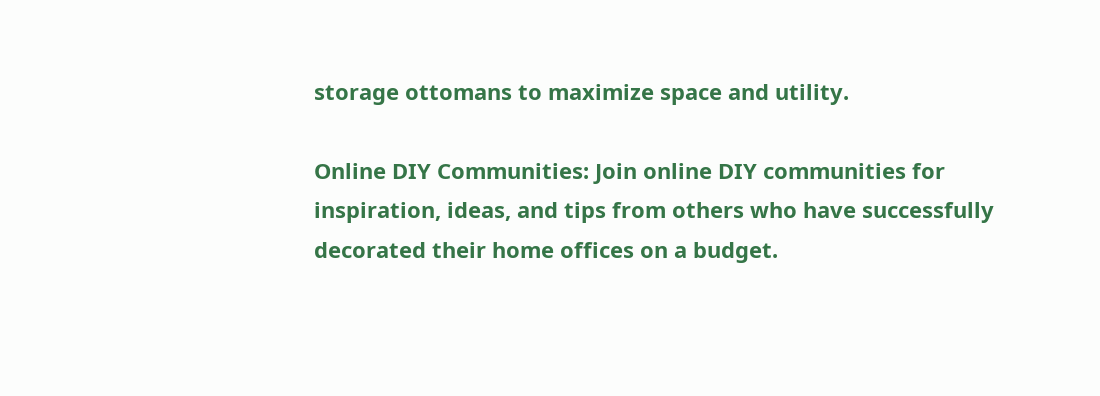storage ottomans to maximize space and utility.

Online DIY Communities: Join online DIY communities for inspiration, ideas, and tips from others who have successfully decorated their home offices on a budget.